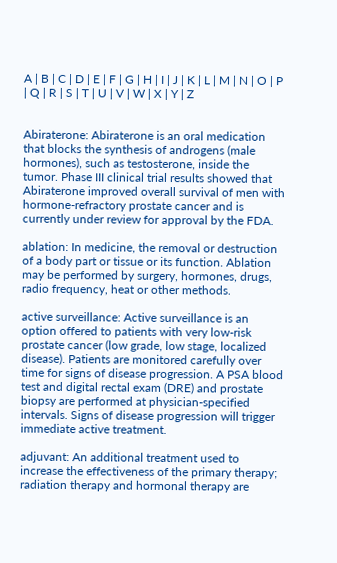A | B | C | D | E | F | G | H | I | J | K | L | M | N | O | P | Q | R | S | T | U | V | W | X | Y | Z


Abiraterone: Abiraterone is an oral medication that blocks the synthesis of androgens (male hormones), such as testosterone, inside the tumor. Phase III clinical trial results showed that Abiraterone improved overall survival of men with hormone-refractory prostate cancer and is currently under review for approval by the FDA.

ablation: In medicine, the removal or destruction of a body part or tissue or its function. Ablation may be performed by surgery, hormones, drugs, radio frequency, heat or other methods.

active surveillance: Active surveillance is an option offered to patients with very low-risk prostate cancer (low grade, low stage, localized disease). Patients are monitored carefully over time for signs of disease progression. A PSA blood test and digital rectal exam (DRE) and prostate biopsy are performed at physician-specified intervals. Signs of disease progression will trigger immediate active treatment.

adjuvant: An additional treatment used to increase the effectiveness of the primary therapy; radiation therapy and hormonal therapy are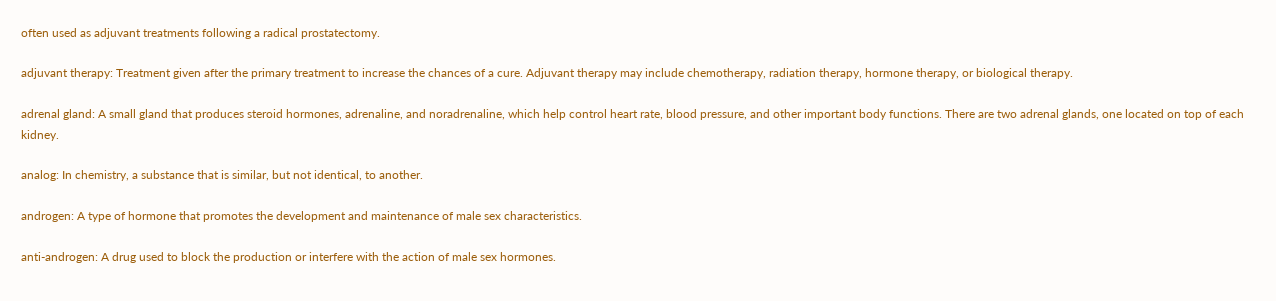often used as adjuvant treatments following a radical prostatectomy.

adjuvant therapy: Treatment given after the primary treatment to increase the chances of a cure. Adjuvant therapy may include chemotherapy, radiation therapy, hormone therapy, or biological therapy.

adrenal gland: A small gland that produces steroid hormones, adrenaline, and noradrenaline, which help control heart rate, blood pressure, and other important body functions. There are two adrenal glands, one located on top of each kidney.

analog: In chemistry, a substance that is similar, but not identical, to another.

androgen: A type of hormone that promotes the development and maintenance of male sex characteristics.

anti-androgen: A drug used to block the production or interfere with the action of male sex hormones.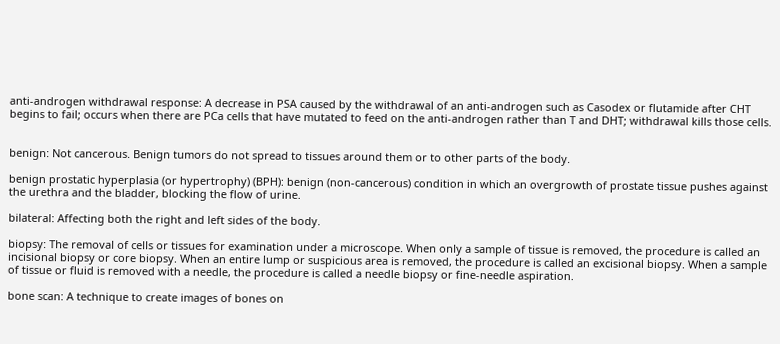anti-androgen withdrawal response: A decrease in PSA caused by the withdrawal of an anti-androgen such as Casodex or flutamide after CHT begins to fail; occurs when there are PCa cells that have mutated to feed on the anti-androgen rather than T and DHT; withdrawal kills those cells.


benign: Not cancerous. Benign tumors do not spread to tissues around them or to other parts of the body.

benign prostatic hyperplasia (or hypertrophy) (BPH): benign (non-cancerous) condition in which an overgrowth of prostate tissue pushes against the urethra and the bladder, blocking the flow of urine.

bilateral: Affecting both the right and left sides of the body.

biopsy: The removal of cells or tissues for examination under a microscope. When only a sample of tissue is removed, the procedure is called an incisional biopsy or core biopsy. When an entire lump or suspicious area is removed, the procedure is called an excisional biopsy. When a sample of tissue or fluid is removed with a needle, the procedure is called a needle biopsy or fine-needle aspiration.

bone scan: A technique to create images of bones on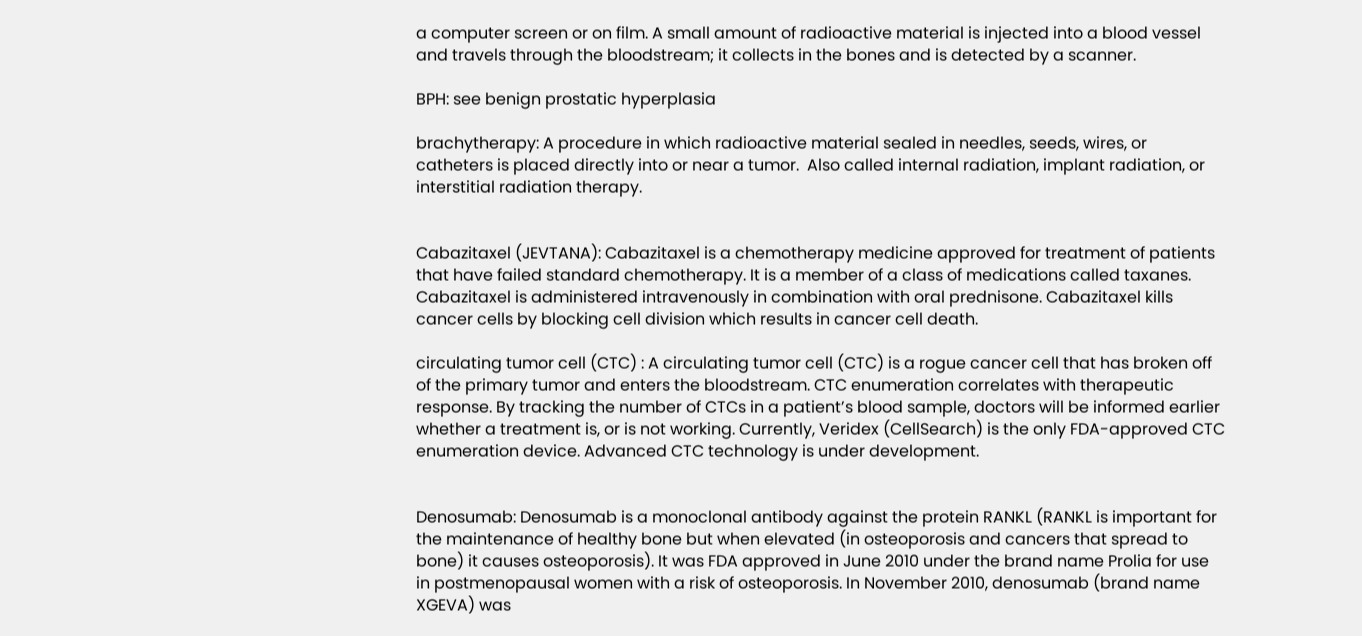a computer screen or on film. A small amount of radioactive material is injected into a blood vessel and travels through the bloodstream; it collects in the bones and is detected by a scanner.

BPH: see benign prostatic hyperplasia

brachytherapy: A procedure in which radioactive material sealed in needles, seeds, wires, or catheters is placed directly into or near a tumor.  Also called internal radiation, implant radiation, or interstitial radiation therapy.


Cabazitaxel (JEVTANA): Cabazitaxel is a chemotherapy medicine approved for treatment of patients that have failed standard chemotherapy. It is a member of a class of medications called taxanes. Cabazitaxel is administered intravenously in combination with oral prednisone. Cabazitaxel kills cancer cells by blocking cell division which results in cancer cell death.

circulating tumor cell (CTC) : A circulating tumor cell (CTC) is a rogue cancer cell that has broken off of the primary tumor and enters the bloodstream. CTC enumeration correlates with therapeutic response. By tracking the number of CTCs in a patient’s blood sample, doctors will be informed earlier whether a treatment is, or is not working. Currently, Veridex (CellSearch) is the only FDA-approved CTC enumeration device. Advanced CTC technology is under development.


Denosumab: Denosumab is a monoclonal antibody against the protein RANKL (RANKL is important for the maintenance of healthy bone but when elevated (in osteoporosis and cancers that spread to bone) it causes osteoporosis). It was FDA approved in June 2010 under the brand name Prolia for use in postmenopausal women with a risk of osteoporosis. In November 2010, denosumab (brand name XGEVA) was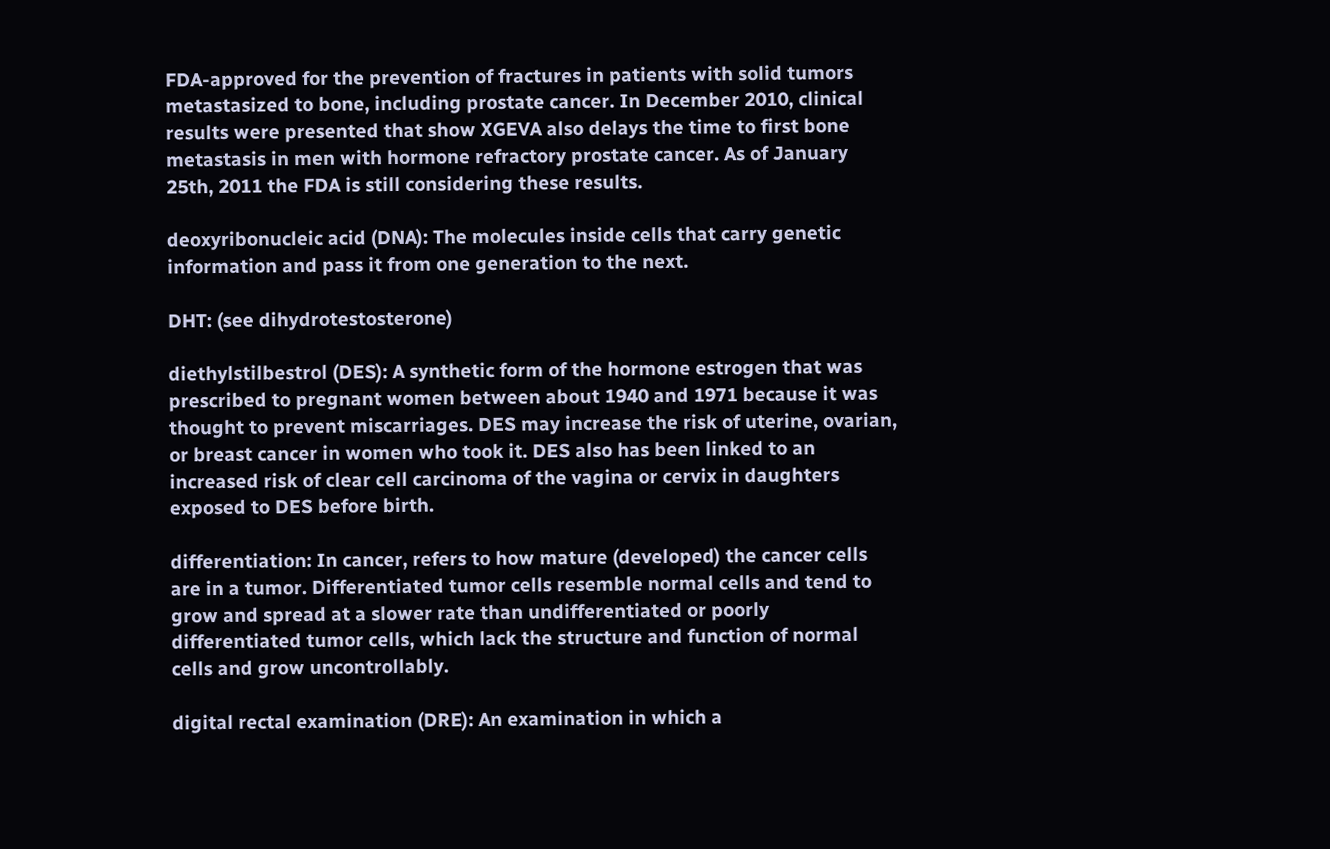FDA-approved for the prevention of fractures in patients with solid tumors metastasized to bone, including prostate cancer. In December 2010, clinical results were presented that show XGEVA also delays the time to first bone metastasis in men with hormone refractory prostate cancer. As of January 25th, 2011 the FDA is still considering these results.

deoxyribonucleic acid (DNA): The molecules inside cells that carry genetic information and pass it from one generation to the next.

DHT: (see dihydrotestosterone)

diethylstilbestrol (DES): A synthetic form of the hormone estrogen that was prescribed to pregnant women between about 1940 and 1971 because it was thought to prevent miscarriages. DES may increase the risk of uterine, ovarian, or breast cancer in women who took it. DES also has been linked to an increased risk of clear cell carcinoma of the vagina or cervix in daughters exposed to DES before birth.

differentiation: In cancer, refers to how mature (developed) the cancer cells are in a tumor. Differentiated tumor cells resemble normal cells and tend to grow and spread at a slower rate than undifferentiated or poorly differentiated tumor cells, which lack the structure and function of normal cells and grow uncontrollably.

digital rectal examination (DRE): An examination in which a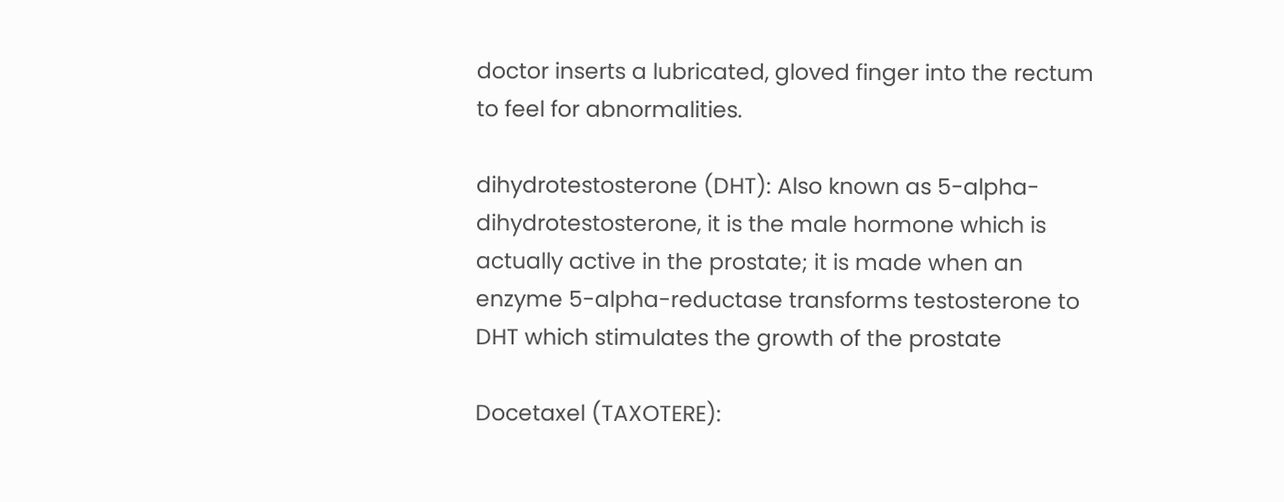doctor inserts a lubricated, gloved finger into the rectum to feel for abnormalities.

dihydrotestosterone (DHT): Also known as 5-alpha-dihydrotestosterone, it is the male hormone which is actually active in the prostate; it is made when an enzyme 5-alpha-reductase transforms testosterone to DHT which stimulates the growth of the prostate

Docetaxel (TAXOTERE):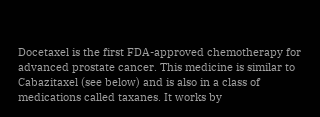Docetaxel is the first FDA-approved chemotherapy for advanced prostate cancer. This medicine is similar to Cabazitaxel (see below) and is also in a class of medications called taxanes. It works by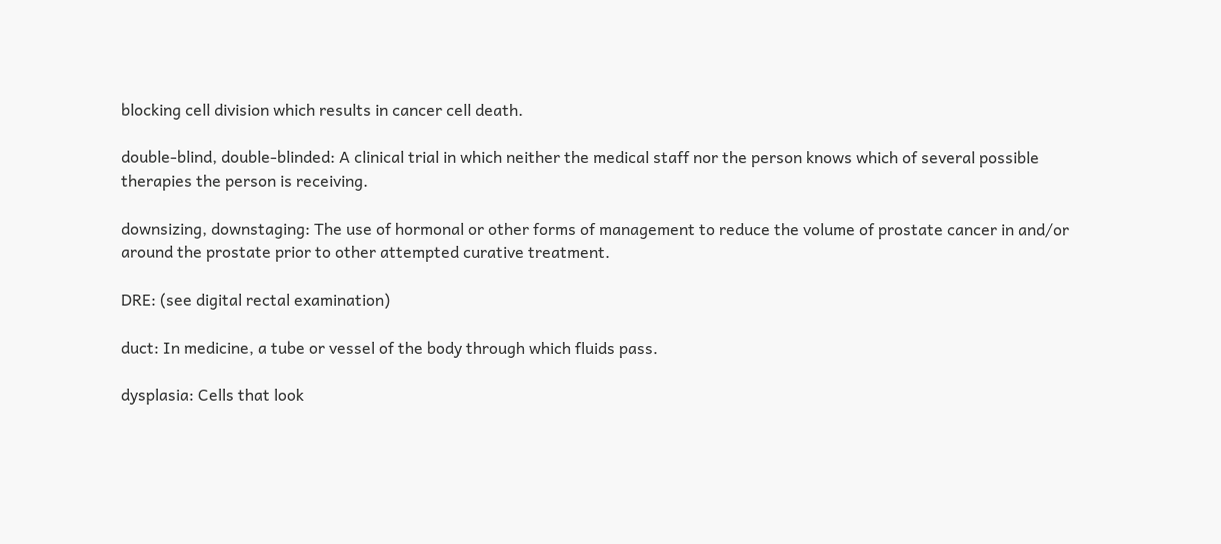blocking cell division which results in cancer cell death.

double-blind, double-blinded: A clinical trial in which neither the medical staff nor the person knows which of several possible therapies the person is receiving.

downsizing, downstaging: The use of hormonal or other forms of management to reduce the volume of prostate cancer in and/or around the prostate prior to other attempted curative treatment.

DRE: (see digital rectal examination)

duct: In medicine, a tube or vessel of the body through which fluids pass.

dysplasia: Cells that look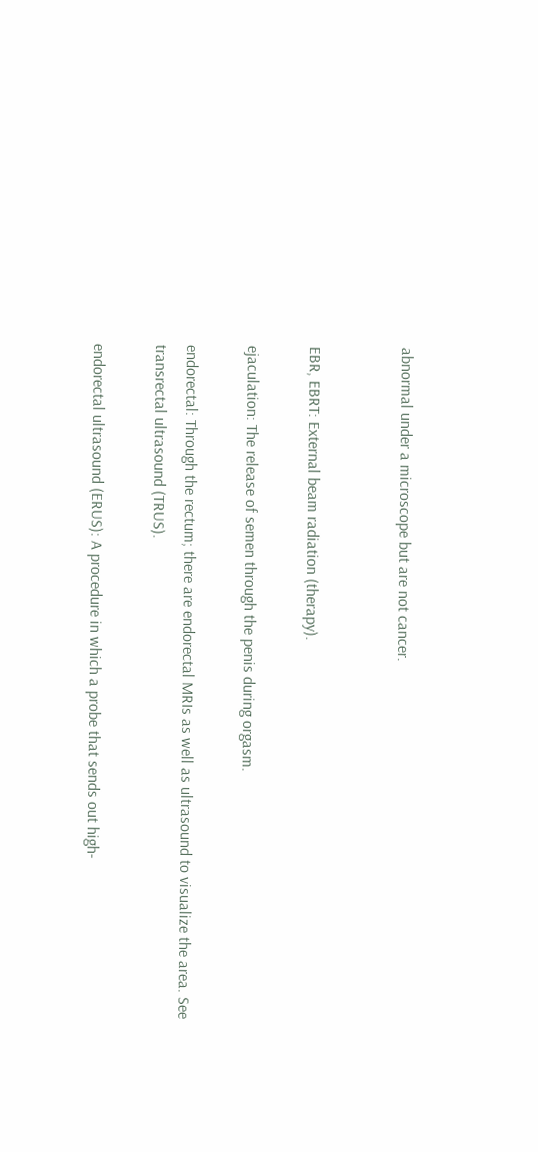abnormal under a microscope but are not cancer.


EBR, EBRT: External beam radiation (therapy).

ejaculation: The release of semen through the penis during orgasm.

endorectal: Through the rectum; there are endorectal MRIs as well as ultrasound to visualize the area. See transrectal ultrasound (TRUS).

endorectal ultrasound (ERUS): A procedure in which a probe that sends out high-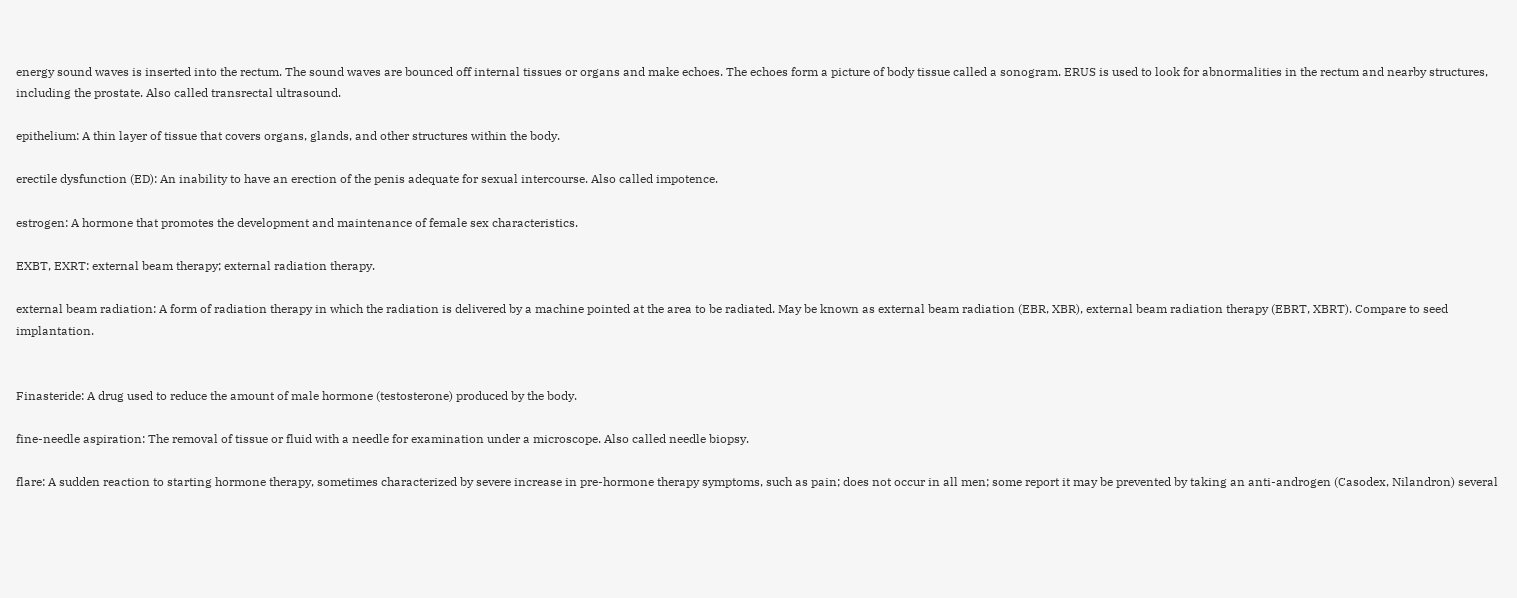energy sound waves is inserted into the rectum. The sound waves are bounced off internal tissues or organs and make echoes. The echoes form a picture of body tissue called a sonogram. ERUS is used to look for abnormalities in the rectum and nearby structures, including the prostate. Also called transrectal ultrasound.

epithelium: A thin layer of tissue that covers organs, glands, and other structures within the body.

erectile dysfunction (ED): An inability to have an erection of the penis adequate for sexual intercourse. Also called impotence.

estrogen: A hormone that promotes the development and maintenance of female sex characteristics.

EXBT, EXRT: external beam therapy; external radiation therapy.

external beam radiation: A form of radiation therapy in which the radiation is delivered by a machine pointed at the area to be radiated. May be known as external beam radiation (EBR, XBR), external beam radiation therapy (EBRT, XBRT). Compare to seed implantation.


Finasteride: A drug used to reduce the amount of male hormone (testosterone) produced by the body.

fine-needle aspiration: The removal of tissue or fluid with a needle for examination under a microscope. Also called needle biopsy.

flare: A sudden reaction to starting hormone therapy, sometimes characterized by severe increase in pre-hormone therapy symptoms, such as pain; does not occur in all men; some report it may be prevented by taking an anti-androgen (Casodex, Nilandron) several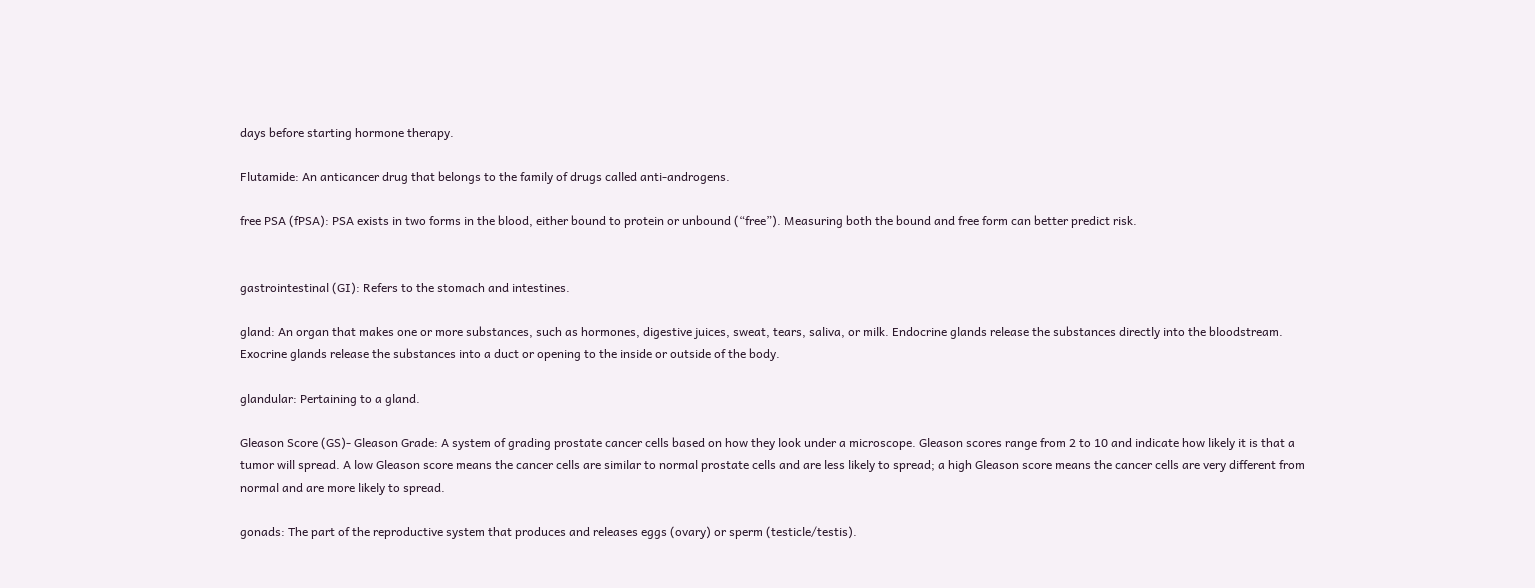days before starting hormone therapy.

Flutamide: An anticancer drug that belongs to the family of drugs called anti-androgens.

free PSA (fPSA): PSA exists in two forms in the blood, either bound to protein or unbound (“free”). Measuring both the bound and free form can better predict risk.


gastrointestinal (GI): Refers to the stomach and intestines.

gland: An organ that makes one or more substances, such as hormones, digestive juices, sweat, tears, saliva, or milk. Endocrine glands release the substances directly into the bloodstream. Exocrine glands release the substances into a duct or opening to the inside or outside of the body.

glandular: Pertaining to a gland.

Gleason Score (GS)- Gleason Grade: A system of grading prostate cancer cells based on how they look under a microscope. Gleason scores range from 2 to 10 and indicate how likely it is that a tumor will spread. A low Gleason score means the cancer cells are similar to normal prostate cells and are less likely to spread; a high Gleason score means the cancer cells are very different from normal and are more likely to spread.

gonads: The part of the reproductive system that produces and releases eggs (ovary) or sperm (testicle/testis).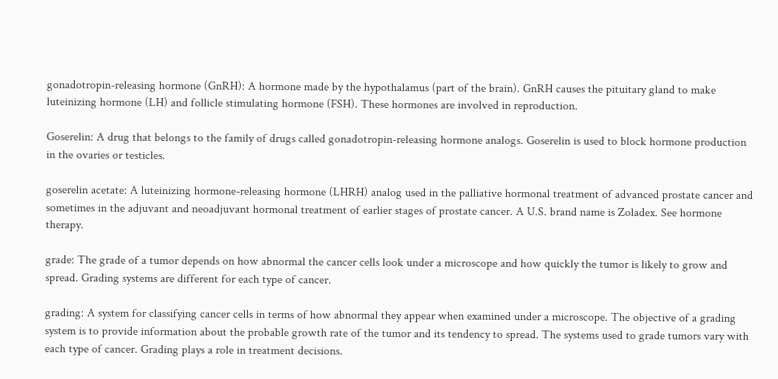gonadotropin-releasing hormone (GnRH): A hormone made by the hypothalamus (part of the brain). GnRH causes the pituitary gland to make luteinizing hormone (LH) and follicle stimulating hormone (FSH). These hormones are involved in reproduction.

Goserelin: A drug that belongs to the family of drugs called gonadotropin-releasing hormone analogs. Goserelin is used to block hormone production in the ovaries or testicles.

goserelin acetate: A luteinizing hormone-releasing hormone (LHRH) analog used in the palliative hormonal treatment of advanced prostate cancer and sometimes in the adjuvant and neoadjuvant hormonal treatment of earlier stages of prostate cancer. A U.S. brand name is Zoladex. See hormone therapy.

grade: The grade of a tumor depends on how abnormal the cancer cells look under a microscope and how quickly the tumor is likely to grow and spread. Grading systems are different for each type of cancer.

grading: A system for classifying cancer cells in terms of how abnormal they appear when examined under a microscope. The objective of a grading system is to provide information about the probable growth rate of the tumor and its tendency to spread. The systems used to grade tumors vary with each type of cancer. Grading plays a role in treatment decisions.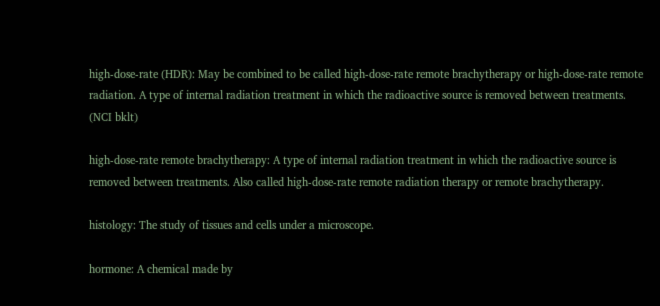high-dose-rate (HDR): May be combined to be called high-dose-rate remote brachytherapy or high-dose-rate remote radiation. A type of internal radiation treatment in which the radioactive source is removed between treatments. (NCI bklt)

high-dose-rate remote brachytherapy: A type of internal radiation treatment in which the radioactive source is removed between treatments. Also called high-dose-rate remote radiation therapy or remote brachytherapy.

histology: The study of tissues and cells under a microscope.

hormone: A chemical made by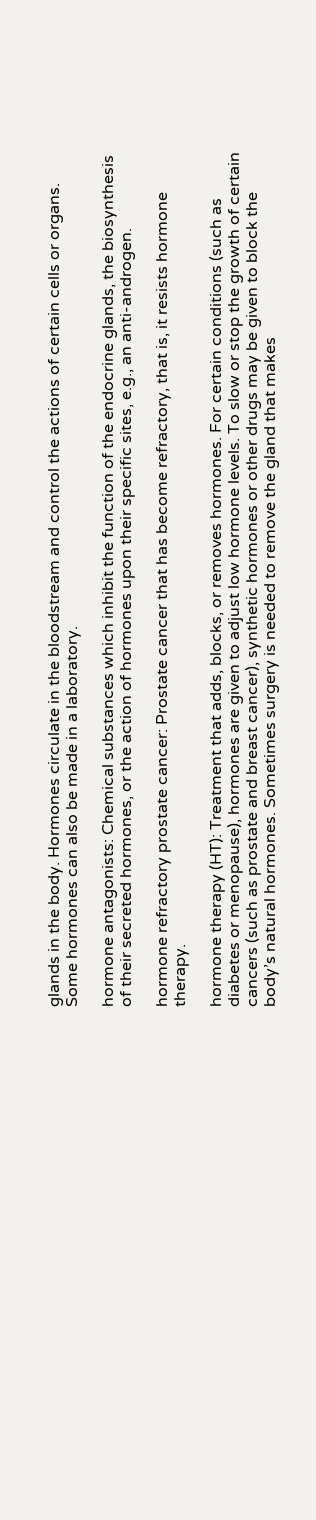glands in the body. Hormones circulate in the bloodstream and control the actions of certain cells or organs. Some hormones can also be made in a laboratory.

hormone antagonists: Chemical substances which inhibit the function of the endocrine glands, the biosynthesis of their secreted hormones, or the action of hormones upon their specific sites, e.g., an anti-androgen.

hormone refractory prostate cancer: Prostate cancer that has become refractory, that is, it resists hormone therapy.

hormone therapy (HT): Treatment that adds, blocks, or removes hormones. For certain conditions (such as diabetes or menopause), hormones are given to adjust low hormone levels. To slow or stop the growth of certain cancers (such as prostate and breast cancer), synthetic hormones or other drugs may be given to block the body’s natural hormones. Sometimes surgery is needed to remove the gland that makes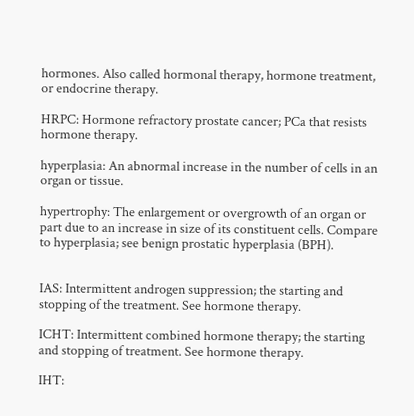hormones. Also called hormonal therapy, hormone treatment, or endocrine therapy.

HRPC: Hormone refractory prostate cancer; PCa that resists hormone therapy.

hyperplasia: An abnormal increase in the number of cells in an organ or tissue.

hypertrophy: The enlargement or overgrowth of an organ or part due to an increase in size of its constituent cells. Compare to hyperplasia; see benign prostatic hyperplasia (BPH).


IAS: Intermittent androgen suppression; the starting and stopping of the treatment. See hormone therapy.

ICHT: Intermittent combined hormone therapy; the starting and stopping of treatment. See hormone therapy.

IHT: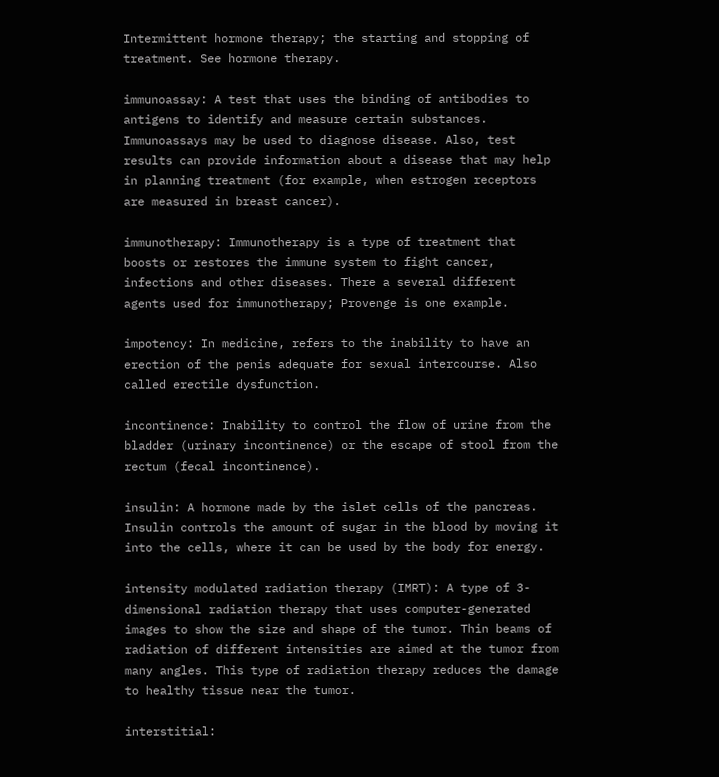Intermittent hormone therapy; the starting and stopping of treatment. See hormone therapy.

immunoassay: A test that uses the binding of antibodies to antigens to identify and measure certain substances. Immunoassays may be used to diagnose disease. Also, test results can provide information about a disease that may help in planning treatment (for example, when estrogen receptors are measured in breast cancer).

immunotherapy: Immunotherapy is a type of treatment that boosts or restores the immune system to fight cancer, infections and other diseases. There a several different agents used for immunotherapy; Provenge is one example.

impotency: In medicine, refers to the inability to have an erection of the penis adequate for sexual intercourse. Also called erectile dysfunction.

incontinence: Inability to control the flow of urine from the bladder (urinary incontinence) or the escape of stool from the rectum (fecal incontinence).

insulin: A hormone made by the islet cells of the pancreas. Insulin controls the amount of sugar in the blood by moving it into the cells, where it can be used by the body for energy.

intensity modulated radiation therapy (IMRT): A type of 3-dimensional radiation therapy that uses computer-generated images to show the size and shape of the tumor. Thin beams of radiation of different intensities are aimed at the tumor from many angles. This type of radiation therapy reduces the damage to healthy tissue near the tumor.

interstitial: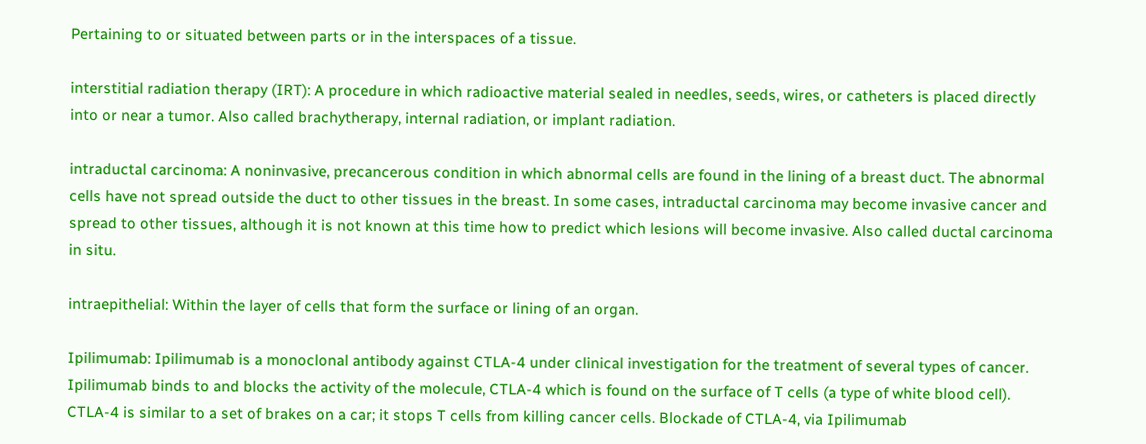Pertaining to or situated between parts or in the interspaces of a tissue.

interstitial radiation therapy (IRT): A procedure in which radioactive material sealed in needles, seeds, wires, or catheters is placed directly into or near a tumor. Also called brachytherapy, internal radiation, or implant radiation.

intraductal carcinoma: A noninvasive, precancerous condition in which abnormal cells are found in the lining of a breast duct. The abnormal cells have not spread outside the duct to other tissues in the breast. In some cases, intraductal carcinoma may become invasive cancer and spread to other tissues, although it is not known at this time how to predict which lesions will become invasive. Also called ductal carcinoma in situ.

intraepithelial: Within the layer of cells that form the surface or lining of an organ.

Ipilimumab: Ipilimumab is a monoclonal antibody against CTLA-4 under clinical investigation for the treatment of several types of cancer. Ipilimumab binds to and blocks the activity of the molecule, CTLA-4 which is found on the surface of T cells (a type of white blood cell). CTLA-4 is similar to a set of brakes on a car; it stops T cells from killing cancer cells. Blockade of CTLA-4, via Ipilimumab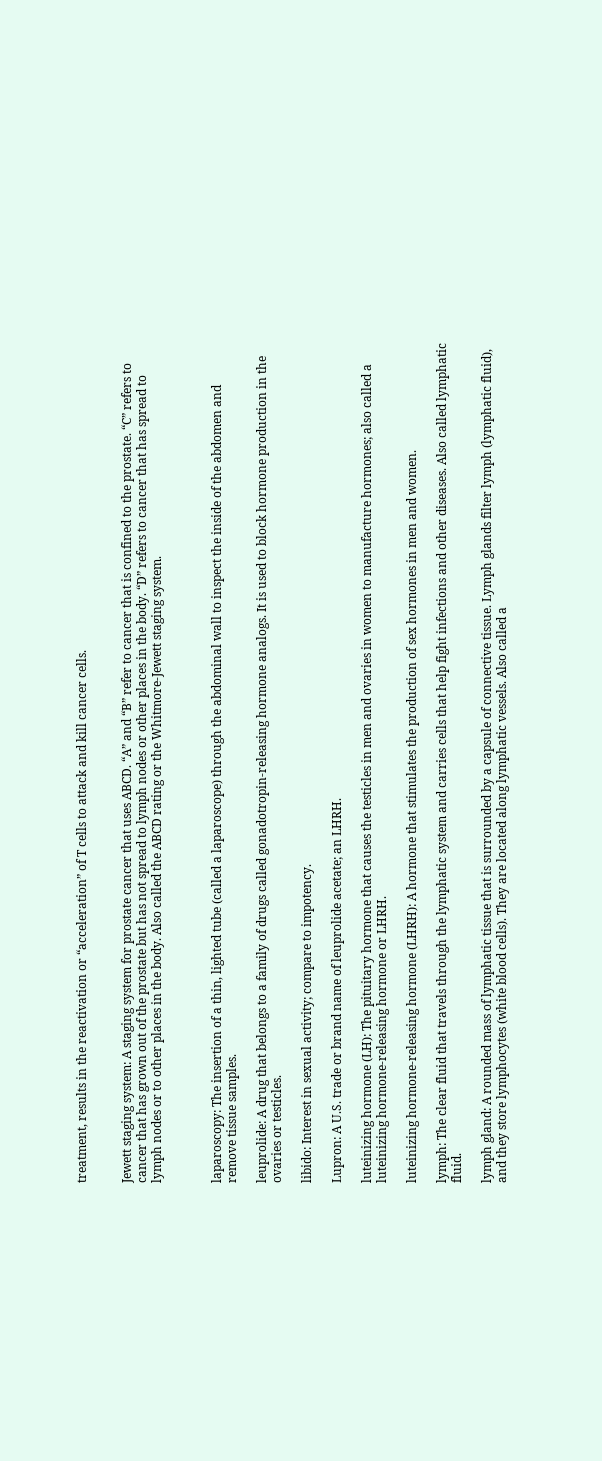treatment, results in the reactivation or “acceleration” of T cells to attack and kill cancer cells.


Jewett staging system: A staging system for prostate cancer that uses ABCD. “A” and “B” refer to cancer that is confined to the prostate. “C” refers to cancer that has grown out of the prostate but has not spread to lymph nodes or other places in the body. “D” refers to cancer that has spread to lymph nodes or to other places in the body. Also called the ABCD rating or the Whitmore-Jewett staging system.



laparoscopy: The insertion of a thin, lighted tube (called a laparoscope) through the abdominal wall to inspect the inside of the abdomen and remove tissue samples.

leuprolide: A drug that belongs to a family of drugs called gonadotropin-releasing hormone analogs. It is used to block hormone production in the ovaries or testicles.

libido: Interest in sexual activity; compare to impotency.

Lupron: A U.S. trade or brand name of leuprolide acetate; an LHRH.

luteinizing hormone (LH): The pituitary hormone that causes the testicles in men and ovaries in women to manufacture hormones; also called a luteinizing hormone-releasing hormone or LHRH.

luteinizing hormone-releasing hormone (LHRH): A hormone that stimulates the production of sex hormones in men and women.

lymph: The clear fluid that travels through the lymphatic system and carries cells that help fight infections and other diseases. Also called lymphatic fluid.

lymph gland: A rounded mass of lymphatic tissue that is surrounded by a capsule of connective tissue. Lymph glands filter lymph (lymphatic fluid), and they store lymphocytes (white blood cells). They are located along lymphatic vessels. Also called a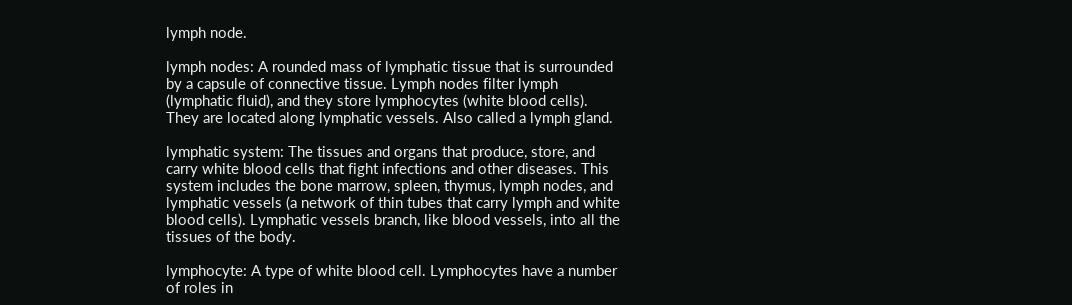lymph node.

lymph nodes: A rounded mass of lymphatic tissue that is surrounded by a capsule of connective tissue. Lymph nodes filter lymph (lymphatic fluid), and they store lymphocytes (white blood cells). They are located along lymphatic vessels. Also called a lymph gland.

lymphatic system: The tissues and organs that produce, store, and carry white blood cells that fight infections and other diseases. This system includes the bone marrow, spleen, thymus, lymph nodes, and lymphatic vessels (a network of thin tubes that carry lymph and white blood cells). Lymphatic vessels branch, like blood vessels, into all the tissues of the body.

lymphocyte: A type of white blood cell. Lymphocytes have a number of roles in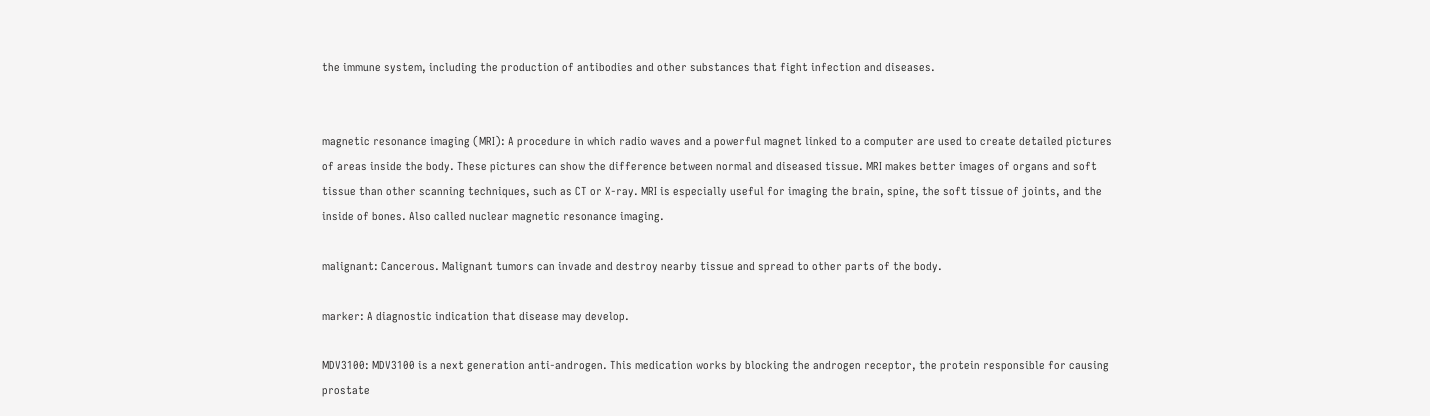the immune system, including the production of antibodies and other substances that fight infection and diseases.


magnetic resonance imaging (MRI): A procedure in which radio waves and a powerful magnet linked to a computer are used to create detailed pictures of areas inside the body. These pictures can show the difference between normal and diseased tissue. MRI makes better images of organs and soft tissue than other scanning techniques, such as CT or X-ray. MRI is especially useful for imaging the brain, spine, the soft tissue of joints, and the inside of bones. Also called nuclear magnetic resonance imaging.

malignant: Cancerous. Malignant tumors can invade and destroy nearby tissue and spread to other parts of the body.

marker: A diagnostic indication that disease may develop.

MDV3100: MDV3100 is a next generation anti-androgen. This medication works by blocking the androgen receptor, the protein responsible for causing prostate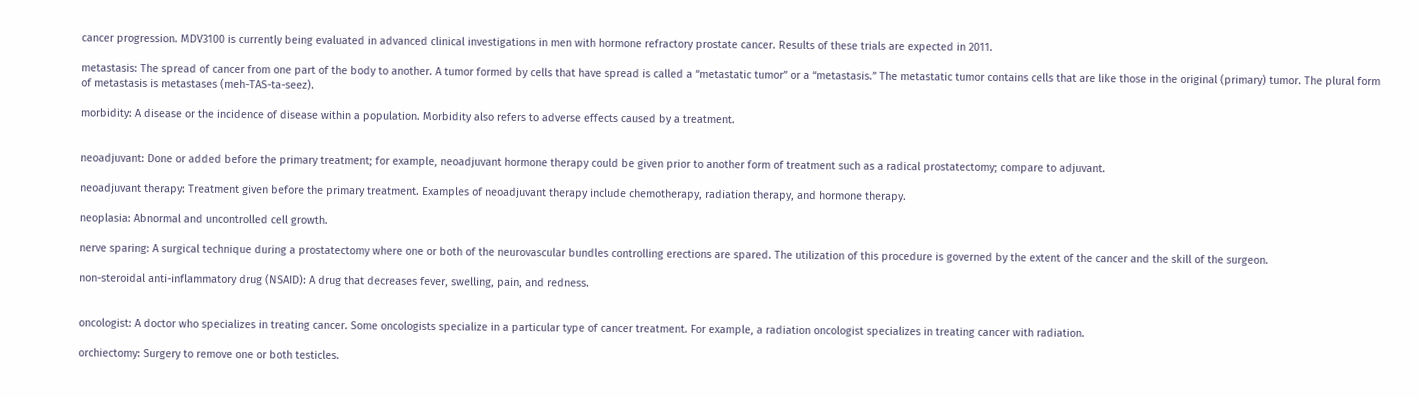cancer progression. MDV3100 is currently being evaluated in advanced clinical investigations in men with hormone refractory prostate cancer. Results of these trials are expected in 2011.

metastasis: The spread of cancer from one part of the body to another. A tumor formed by cells that have spread is called a “metastatic tumor” or a “metastasis.” The metastatic tumor contains cells that are like those in the original (primary) tumor. The plural form of metastasis is metastases (meh-TAS-ta-seez).

morbidity: A disease or the incidence of disease within a population. Morbidity also refers to adverse effects caused by a treatment.


neoadjuvant: Done or added before the primary treatment; for example, neoadjuvant hormone therapy could be given prior to another form of treatment such as a radical prostatectomy; compare to adjuvant.

neoadjuvant therapy: Treatment given before the primary treatment. Examples of neoadjuvant therapy include chemotherapy, radiation therapy, and hormone therapy.

neoplasia: Abnormal and uncontrolled cell growth.

nerve sparing: A surgical technique during a prostatectomy where one or both of the neurovascular bundles controlling erections are spared. The utilization of this procedure is governed by the extent of the cancer and the skill of the surgeon.

non-steroidal anti-inflammatory drug (NSAID): A drug that decreases fever, swelling, pain, and redness.


oncologist: A doctor who specializes in treating cancer. Some oncologists specialize in a particular type of cancer treatment. For example, a radiation oncologist specializes in treating cancer with radiation.

orchiectomy: Surgery to remove one or both testicles.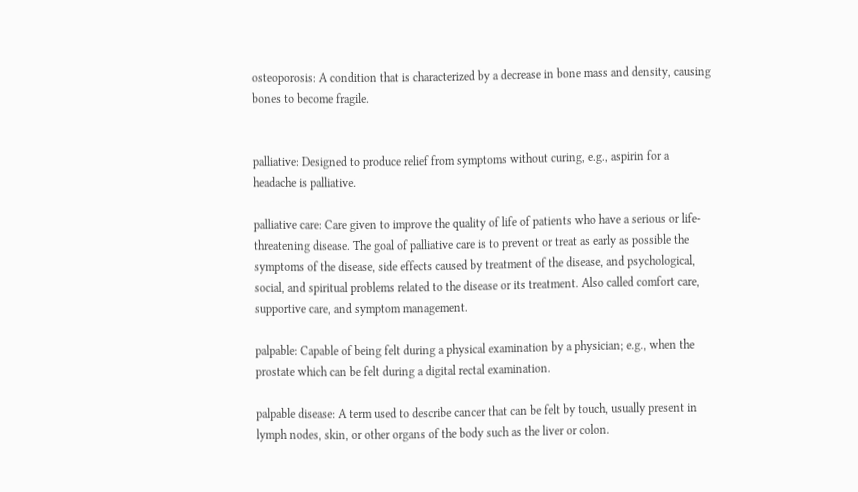osteoporosis: A condition that is characterized by a decrease in bone mass and density, causing bones to become fragile.


palliative: Designed to produce relief from symptoms without curing, e.g., aspirin for a headache is palliative.

palliative care: Care given to improve the quality of life of patients who have a serious or life-threatening disease. The goal of palliative care is to prevent or treat as early as possible the symptoms of the disease, side effects caused by treatment of the disease, and psychological, social, and spiritual problems related to the disease or its treatment. Also called comfort care, supportive care, and symptom management.

palpable: Capable of being felt during a physical examination by a physician; e.g., when the prostate which can be felt during a digital rectal examination.

palpable disease: A term used to describe cancer that can be felt by touch, usually present in lymph nodes, skin, or other organs of the body such as the liver or colon.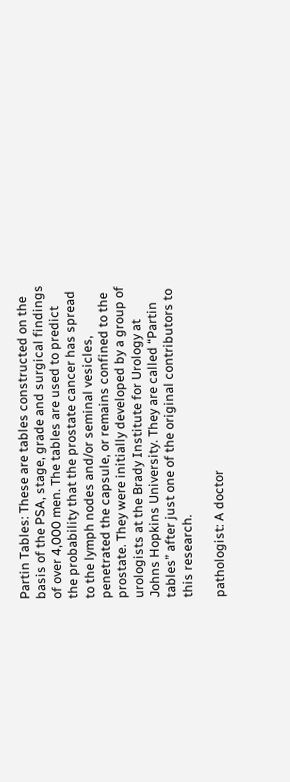Partin Tables: These are tables constructed on the basis of the PSA, stage, grade and surgical findings of over 4,000 men. The tables are used to predict the probability that the prostate cancer has spread to the lymph nodes and/or seminal vesicles, penetrated the capsule, or remains confined to the prostate. They were initially developed by a group of urologists at the Brady Institute for Urology at Johns Hopkins University. They are called “Partin tables” after just one of the original contributors to this research.

pathologist: A doctor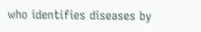who identifies diseases by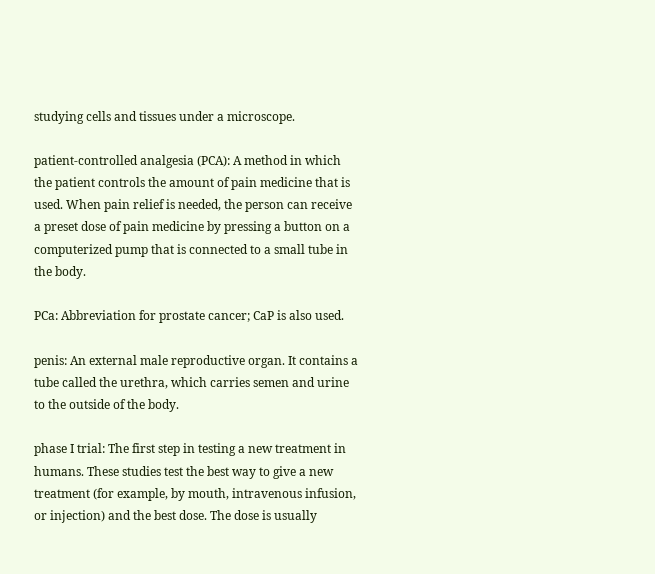studying cells and tissues under a microscope.

patient-controlled analgesia (PCA): A method in which the patient controls the amount of pain medicine that is used. When pain relief is needed, the person can receive a preset dose of pain medicine by pressing a button on a computerized pump that is connected to a small tube in the body.

PCa: Abbreviation for prostate cancer; CaP is also used.

penis: An external male reproductive organ. It contains a tube called the urethra, which carries semen and urine to the outside of the body.

phase I trial: The first step in testing a new treatment in humans. These studies test the best way to give a new treatment (for example, by mouth, intravenous infusion, or injection) and the best dose. The dose is usually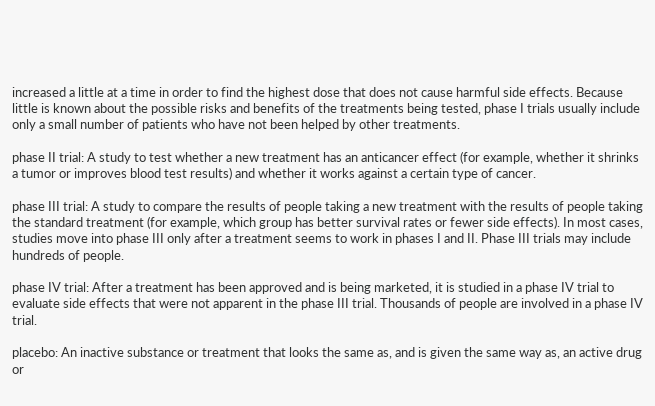increased a little at a time in order to find the highest dose that does not cause harmful side effects. Because little is known about the possible risks and benefits of the treatments being tested, phase I trials usually include only a small number of patients who have not been helped by other treatments.

phase II trial: A study to test whether a new treatment has an anticancer effect (for example, whether it shrinks a tumor or improves blood test results) and whether it works against a certain type of cancer.

phase III trial: A study to compare the results of people taking a new treatment with the results of people taking the standard treatment (for example, which group has better survival rates or fewer side effects). In most cases, studies move into phase III only after a treatment seems to work in phases I and II. Phase III trials may include hundreds of people.

phase IV trial: After a treatment has been approved and is being marketed, it is studied in a phase IV trial to evaluate side effects that were not apparent in the phase III trial. Thousands of people are involved in a phase IV trial.

placebo: An inactive substance or treatment that looks the same as, and is given the same way as, an active drug or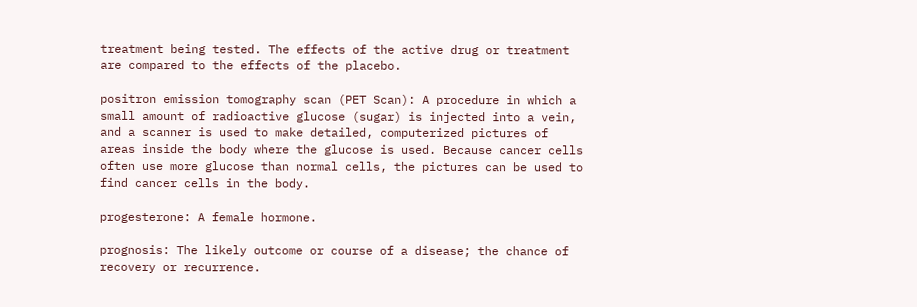treatment being tested. The effects of the active drug or treatment are compared to the effects of the placebo.

positron emission tomography scan (PET Scan): A procedure in which a small amount of radioactive glucose (sugar) is injected into a vein, and a scanner is used to make detailed, computerized pictures of areas inside the body where the glucose is used. Because cancer cells often use more glucose than normal cells, the pictures can be used to find cancer cells in the body.

progesterone: A female hormone.

prognosis: The likely outcome or course of a disease; the chance of recovery or recurrence.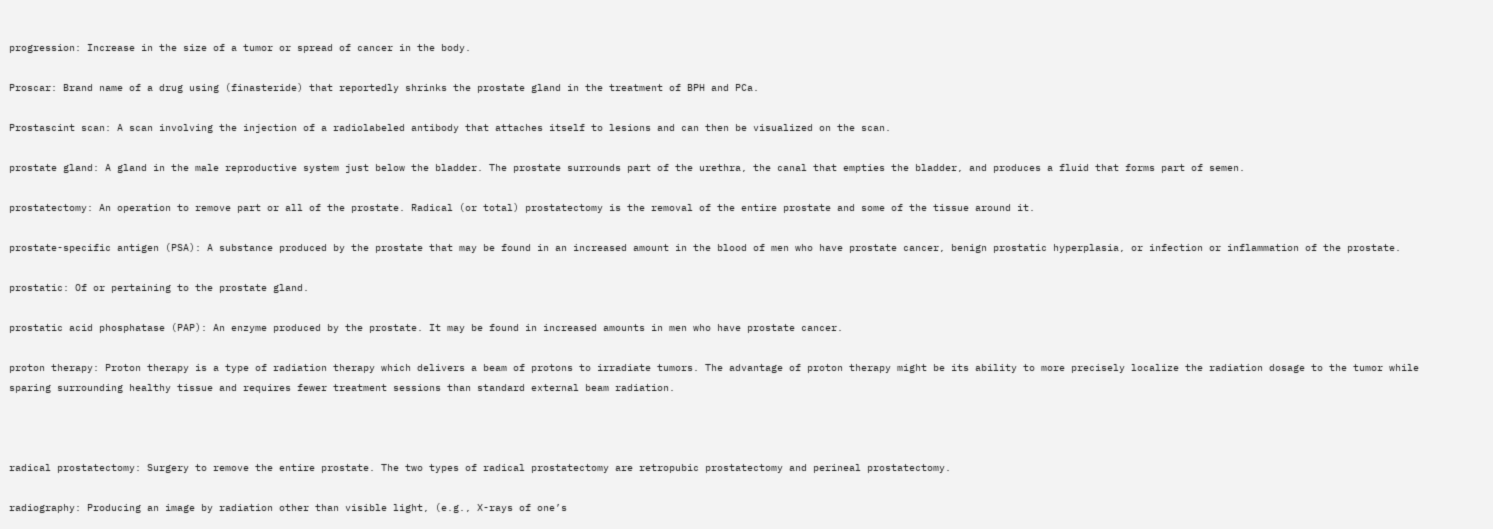progression: Increase in the size of a tumor or spread of cancer in the body.

Proscar: Brand name of a drug using (finasteride) that reportedly shrinks the prostate gland in the treatment of BPH and PCa.

Prostascint scan: A scan involving the injection of a radiolabeled antibody that attaches itself to lesions and can then be visualized on the scan.

prostate gland: A gland in the male reproductive system just below the bladder. The prostate surrounds part of the urethra, the canal that empties the bladder, and produces a fluid that forms part of semen.

prostatectomy: An operation to remove part or all of the prostate. Radical (or total) prostatectomy is the removal of the entire prostate and some of the tissue around it.

prostate-specific antigen (PSA): A substance produced by the prostate that may be found in an increased amount in the blood of men who have prostate cancer, benign prostatic hyperplasia, or infection or inflammation of the prostate.

prostatic: Of or pertaining to the prostate gland.

prostatic acid phosphatase (PAP): An enzyme produced by the prostate. It may be found in increased amounts in men who have prostate cancer.

proton therapy: Proton therapy is a type of radiation therapy which delivers a beam of protons to irradiate tumors. The advantage of proton therapy might be its ability to more precisely localize the radiation dosage to the tumor while sparing surrounding healthy tissue and requires fewer treatment sessions than standard external beam radiation.



radical prostatectomy: Surgery to remove the entire prostate. The two types of radical prostatectomy are retropubic prostatectomy and perineal prostatectomy.

radiography: Producing an image by radiation other than visible light, (e.g., X-rays of one’s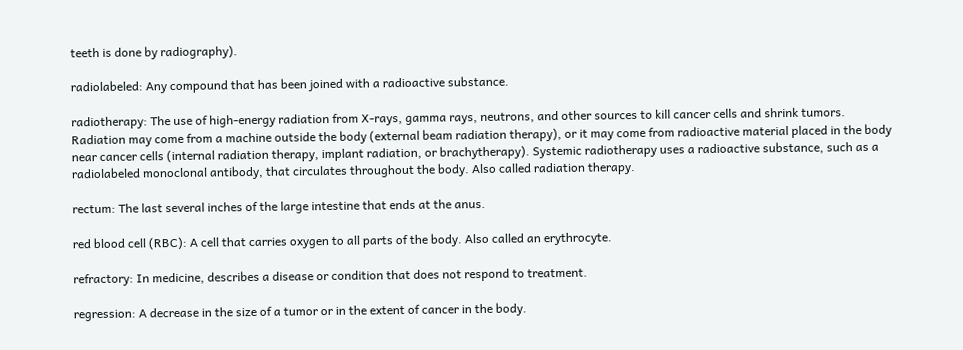teeth is done by radiography).

radiolabeled: Any compound that has been joined with a radioactive substance.

radiotherapy: The use of high-energy radiation from X-rays, gamma rays, neutrons, and other sources to kill cancer cells and shrink tumors. Radiation may come from a machine outside the body (external beam radiation therapy), or it may come from radioactive material placed in the body near cancer cells (internal radiation therapy, implant radiation, or brachytherapy). Systemic radiotherapy uses a radioactive substance, such as a radiolabeled monoclonal antibody, that circulates throughout the body. Also called radiation therapy.

rectum: The last several inches of the large intestine that ends at the anus.

red blood cell (RBC): A cell that carries oxygen to all parts of the body. Also called an erythrocyte.

refractory: In medicine, describes a disease or condition that does not respond to treatment.

regression: A decrease in the size of a tumor or in the extent of cancer in the body.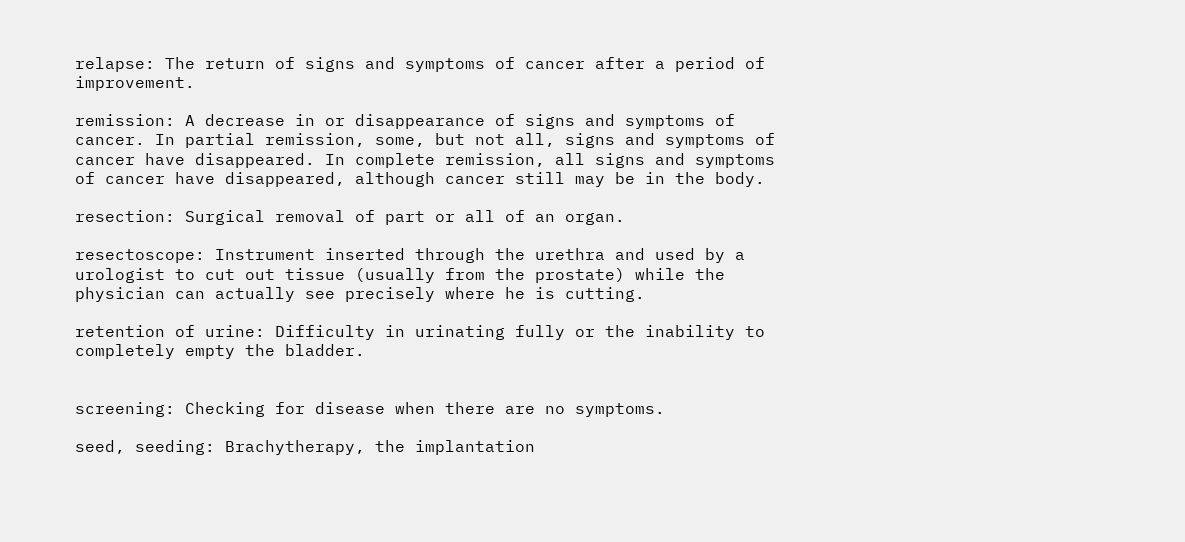relapse: The return of signs and symptoms of cancer after a period of improvement.

remission: A decrease in or disappearance of signs and symptoms of cancer. In partial remission, some, but not all, signs and symptoms of cancer have disappeared. In complete remission, all signs and symptoms of cancer have disappeared, although cancer still may be in the body.

resection: Surgical removal of part or all of an organ.

resectoscope: Instrument inserted through the urethra and used by a urologist to cut out tissue (usually from the prostate) while the physician can actually see precisely where he is cutting.

retention of urine: Difficulty in urinating fully or the inability to completely empty the bladder.


screening: Checking for disease when there are no symptoms.

seed, seeding: Brachytherapy, the implantation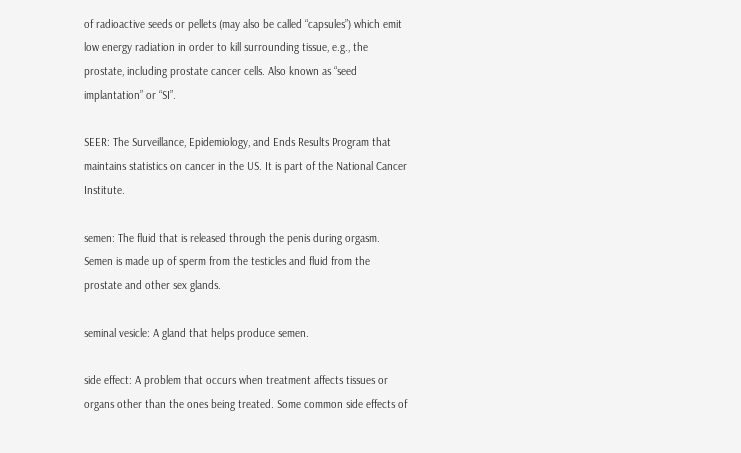of radioactive seeds or pellets (may also be called “capsules”) which emit low energy radiation in order to kill surrounding tissue, e.g., the prostate, including prostate cancer cells. Also known as “seed implantation” or “SI”.

SEER: The Surveillance, Epidemiology, and Ends Results Program that maintains statistics on cancer in the US. It is part of the National Cancer Institute.

semen: The fluid that is released through the penis during orgasm. Semen is made up of sperm from the testicles and fluid from the prostate and other sex glands.

seminal vesicle: A gland that helps produce semen.

side effect: A problem that occurs when treatment affects tissues or organs other than the ones being treated. Some common side effects of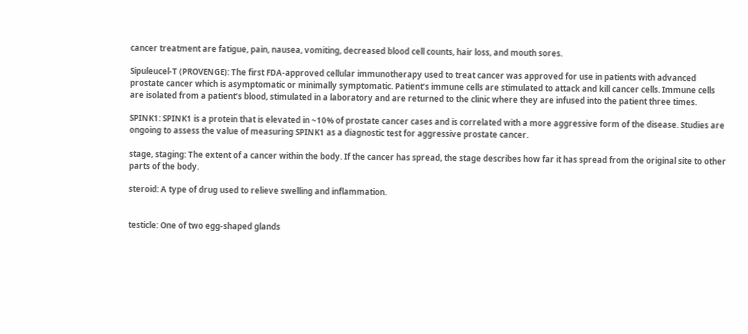cancer treatment are fatigue, pain, nausea, vomiting, decreased blood cell counts, hair loss, and mouth sores.

Sipuleucel-T (PROVENGE): The first FDA-approved cellular immunotherapy used to treat cancer was approved for use in patients with advanced prostate cancer which is asymptomatic or minimally symptomatic. Patient’s immune cells are stimulated to attack and kill cancer cells. Immune cells are isolated from a patient’s blood, stimulated in a laboratory and are returned to the clinic where they are infused into the patient three times.

SPINK1: SPINK1 is a protein that is elevated in ~10% of prostate cancer cases and is correlated with a more aggressive form of the disease. Studies are ongoing to assess the value of measuring SPINK1 as a diagnostic test for aggressive prostate cancer.

stage, staging: The extent of a cancer within the body. If the cancer has spread, the stage describes how far it has spread from the original site to other parts of the body.

steroid: A type of drug used to relieve swelling and inflammation.


testicle: One of two egg-shaped glands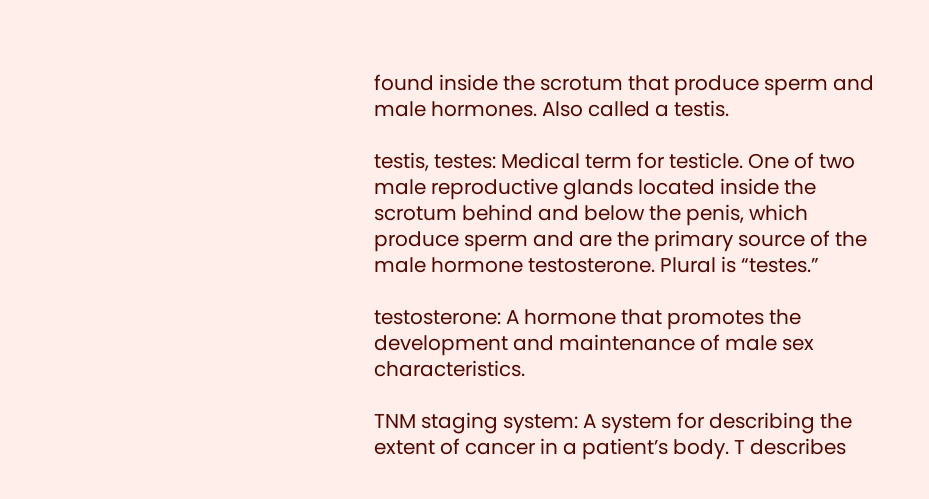found inside the scrotum that produce sperm and male hormones. Also called a testis.

testis, testes: Medical term for testicle. One of two male reproductive glands located inside the scrotum behind and below the penis, which produce sperm and are the primary source of the male hormone testosterone. Plural is “testes.”

testosterone: A hormone that promotes the development and maintenance of male sex characteristics.

TNM staging system: A system for describing the extent of cancer in a patient’s body. T describes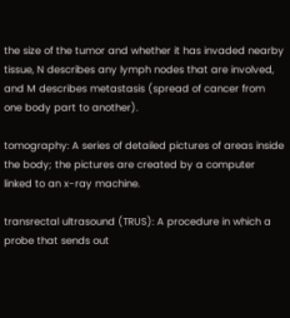the size of the tumor and whether it has invaded nearby tissue, N describes any lymph nodes that are involved, and M describes metastasis (spread of cancer from one body part to another).

tomography: A series of detailed pictures of areas inside the body; the pictures are created by a computer linked to an x-ray machine.

transrectal ultrasound (TRUS): A procedure in which a probe that sends out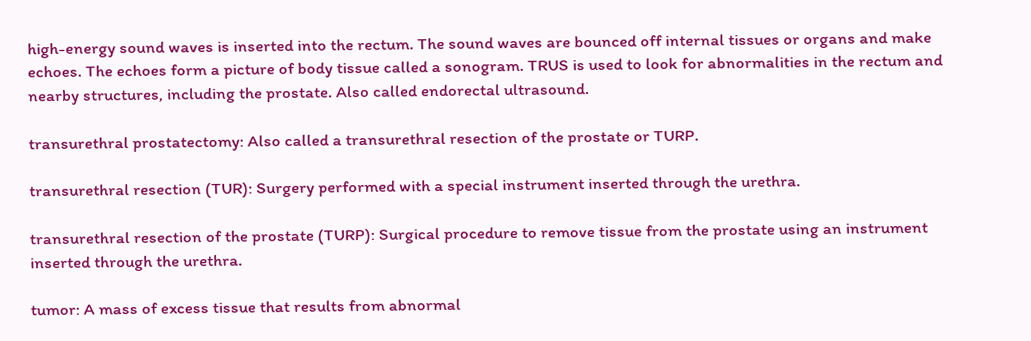high-energy sound waves is inserted into the rectum. The sound waves are bounced off internal tissues or organs and make echoes. The echoes form a picture of body tissue called a sonogram. TRUS is used to look for abnormalities in the rectum and nearby structures, including the prostate. Also called endorectal ultrasound.

transurethral prostatectomy: Also called a transurethral resection of the prostate or TURP.

transurethral resection (TUR): Surgery performed with a special instrument inserted through the urethra.

transurethral resection of the prostate (TURP): Surgical procedure to remove tissue from the prostate using an instrument inserted through the urethra.

tumor: A mass of excess tissue that results from abnormal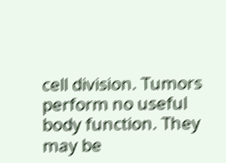cell division. Tumors perform no useful body function. They may be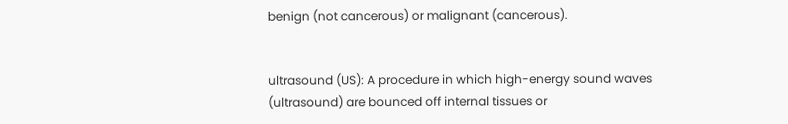benign (not cancerous) or malignant (cancerous).


ultrasound (US): A procedure in which high-energy sound waves (ultrasound) are bounced off internal tissues or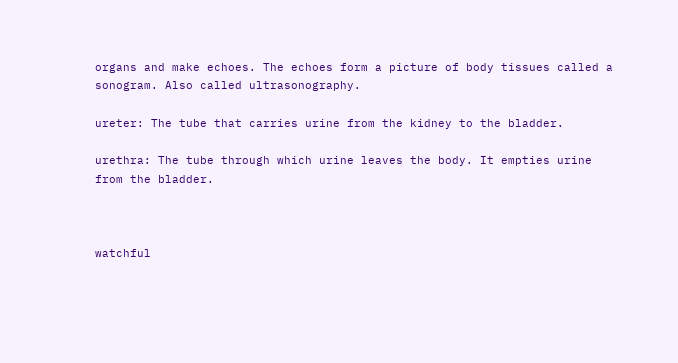organs and make echoes. The echoes form a picture of body tissues called a sonogram. Also called ultrasonography.

ureter: The tube that carries urine from the kidney to the bladder.

urethra: The tube through which urine leaves the body. It empties urine from the bladder.



watchful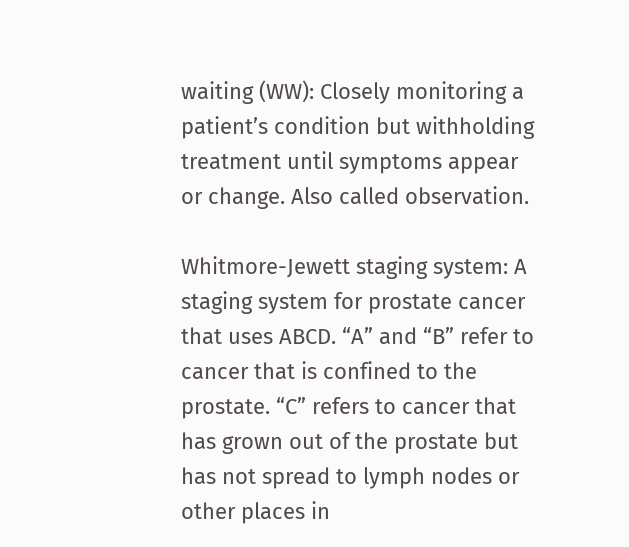waiting (WW): Closely monitoring a patient’s condition but withholding treatment until symptoms appear or change. Also called observation.

Whitmore-Jewett staging system: A staging system for prostate cancer that uses ABCD. “A” and “B” refer to cancer that is confined to the prostate. “C” refers to cancer that has grown out of the prostate but has not spread to lymph nodes or other places in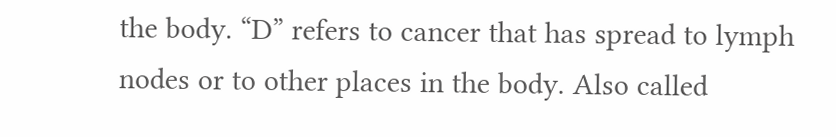the body. “D” refers to cancer that has spread to lymph nodes or to other places in the body. Also called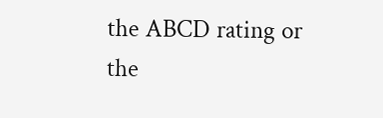the ABCD rating or the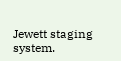Jewett staging system.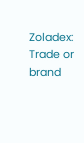Zoladex: Trade or brand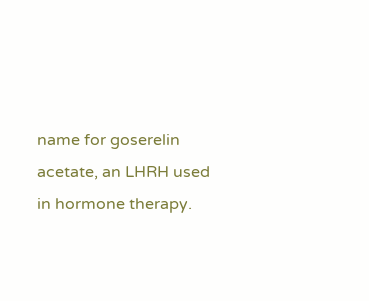name for goserelin acetate, an LHRH used in hormone therapy.